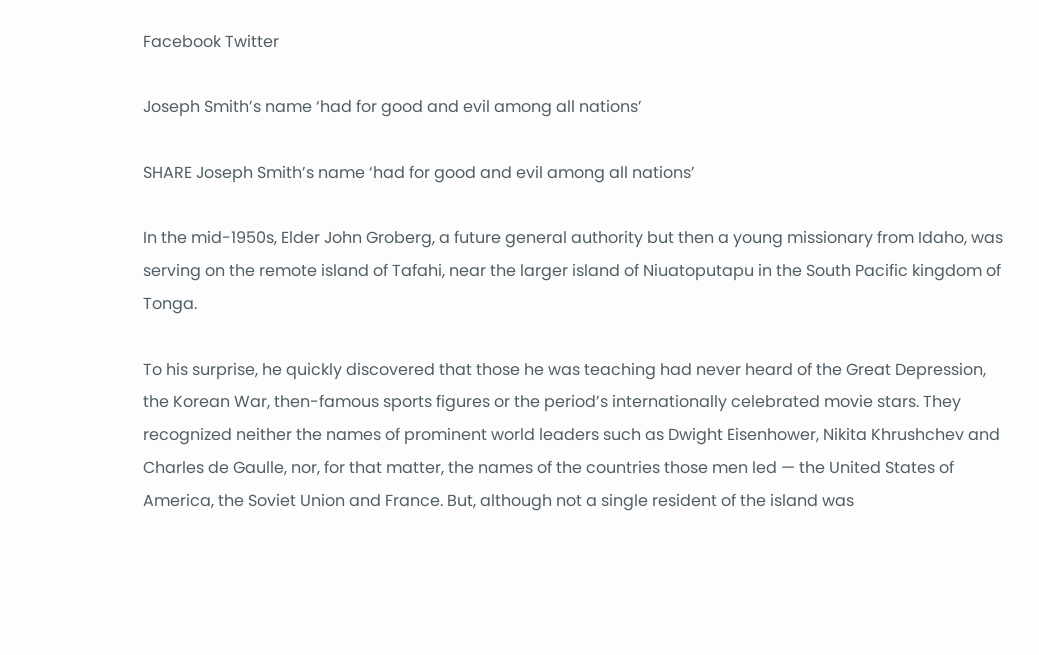Facebook Twitter

Joseph Smith’s name ‘had for good and evil among all nations’

SHARE Joseph Smith’s name ‘had for good and evil among all nations’

In the mid-1950s, Elder John Groberg, a future general authority but then a young missionary from Idaho, was serving on the remote island of Tafahi, near the larger island of Niuatoputapu in the South Pacific kingdom of Tonga.

To his surprise, he quickly discovered that those he was teaching had never heard of the Great Depression, the Korean War, then-famous sports figures or the period’s internationally celebrated movie stars. They recognized neither the names of prominent world leaders such as Dwight Eisenhower, Nikita Khrushchev and Charles de Gaulle, nor, for that matter, the names of the countries those men led — the United States of America, the Soviet Union and France. But, although not a single resident of the island was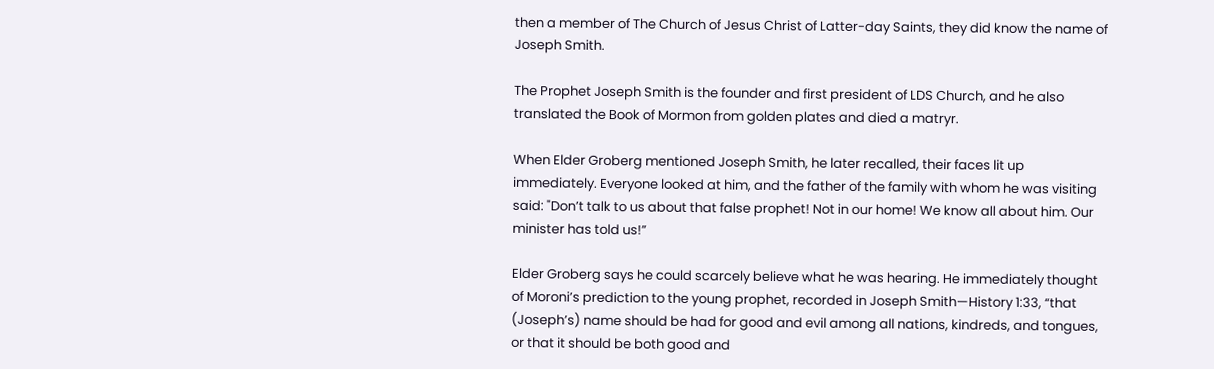then a member of The Church of Jesus Christ of Latter-day Saints, they did know the name of Joseph Smith.

The Prophet Joseph Smith is the founder and first president of LDS Church, and he also translated the Book of Mormon from golden plates and died a matryr.

When Elder Groberg mentioned Joseph Smith, he later recalled, their faces lit up immediately. Everyone looked at him, and the father of the family with whom he was visiting said: "Don’t talk to us about that false prophet! Not in our home! We know all about him. Our minister has told us!”

Elder Groberg says he could scarcely believe what he was hearing. He immediately thought of Moroni’s prediction to the young prophet, recorded in Joseph Smith—History 1:33, “that (Joseph’s) name should be had for good and evil among all nations, kindreds, and tongues, or that it should be both good and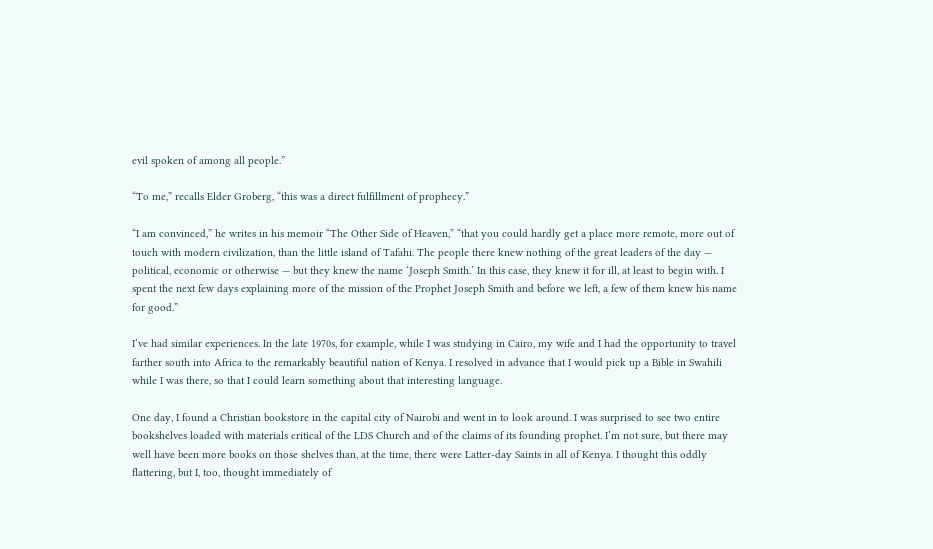evil spoken of among all people.”

“To me,” recalls Elder Groberg, “this was a direct fulfillment of prophecy.”

“I am convinced,” he writes in his memoir “The Other Side of Heaven,” “that you could hardly get a place more remote, more out of touch with modern civilization, than the little island of Tafahi. The people there knew nothing of the great leaders of the day — political, economic or otherwise — but they knew the name ‘Joseph Smith.’ In this case, they knew it for ill, at least to begin with. I spent the next few days explaining more of the mission of the Prophet Joseph Smith and before we left, a few of them knew his name for good.”

I’ve had similar experiences. In the late 1970s, for example, while I was studying in Cairo, my wife and I had the opportunity to travel farther south into Africa to the remarkably beautiful nation of Kenya. I resolved in advance that I would pick up a Bible in Swahili while I was there, so that I could learn something about that interesting language.

One day, I found a Christian bookstore in the capital city of Nairobi and went in to look around. I was surprised to see two entire bookshelves loaded with materials critical of the LDS Church and of the claims of its founding prophet. I’m not sure, but there may well have been more books on those shelves than, at the time, there were Latter-day Saints in all of Kenya. I thought this oddly flattering, but I, too, thought immediately of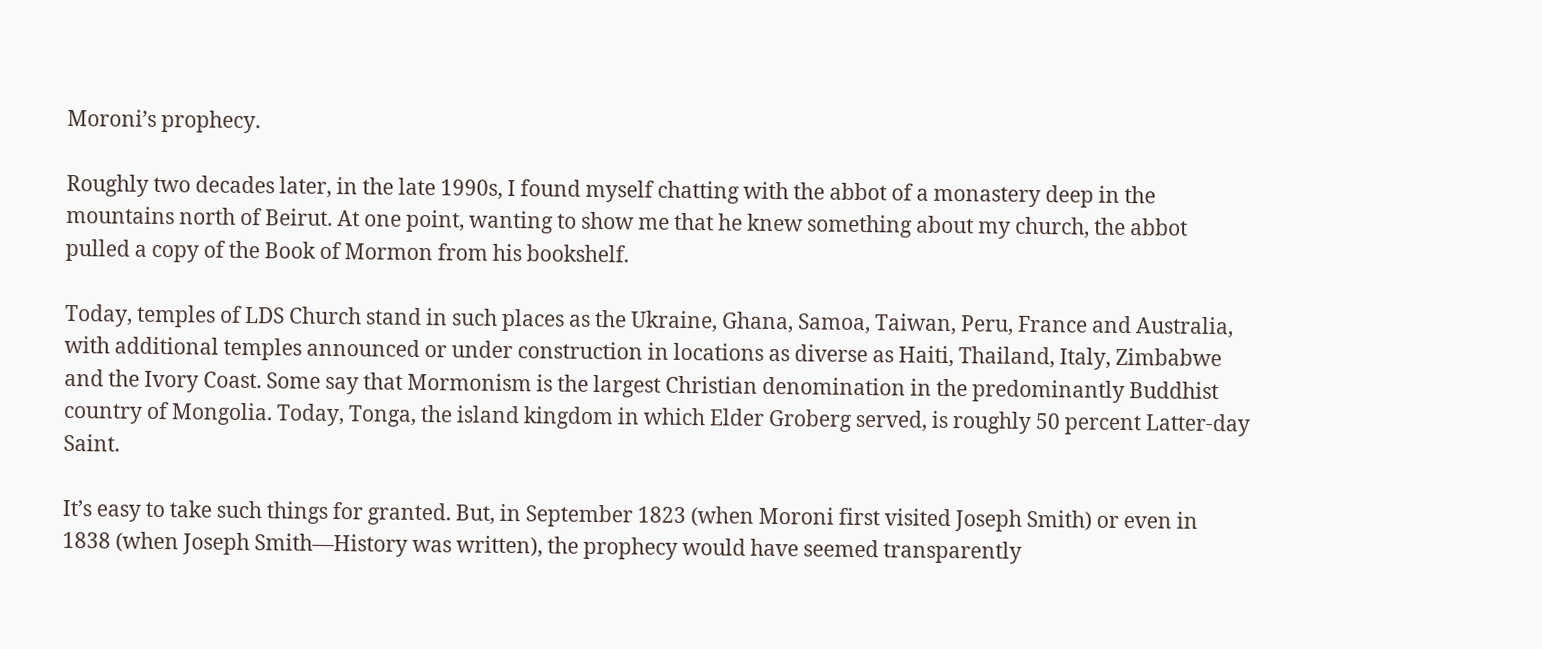Moroni’s prophecy.

Roughly two decades later, in the late 1990s, I found myself chatting with the abbot of a monastery deep in the mountains north of Beirut. At one point, wanting to show me that he knew something about my church, the abbot pulled a copy of the Book of Mormon from his bookshelf.

Today, temples of LDS Church stand in such places as the Ukraine, Ghana, Samoa, Taiwan, Peru, France and Australia, with additional temples announced or under construction in locations as diverse as Haiti, Thailand, Italy, Zimbabwe and the Ivory Coast. Some say that Mormonism is the largest Christian denomination in the predominantly Buddhist country of Mongolia. Today, Tonga, the island kingdom in which Elder Groberg served, is roughly 50 percent Latter-day Saint.

It’s easy to take such things for granted. But, in September 1823 (when Moroni first visited Joseph Smith) or even in 1838 (when Joseph Smith—History was written), the prophecy would have seemed transparently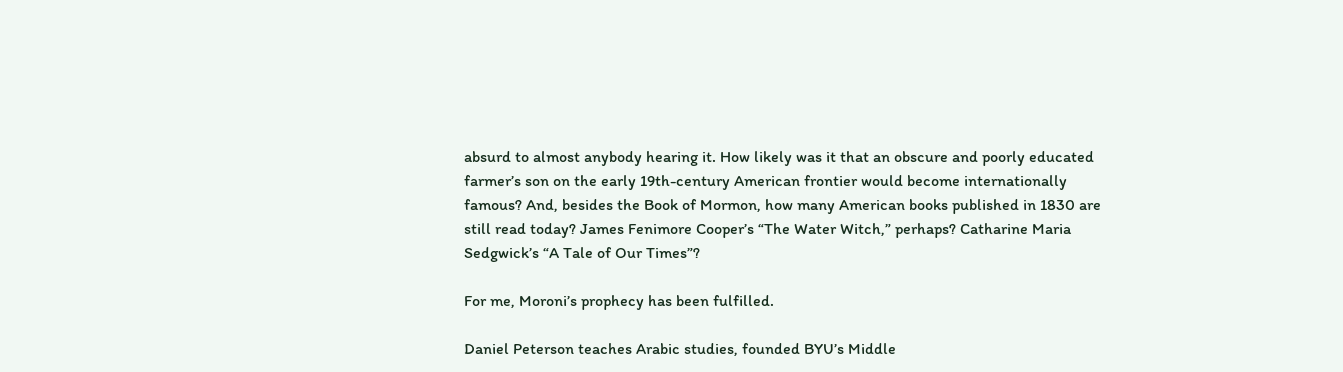absurd to almost anybody hearing it. How likely was it that an obscure and poorly educated farmer’s son on the early 19th-century American frontier would become internationally famous? And, besides the Book of Mormon, how many American books published in 1830 are still read today? James Fenimore Cooper’s “The Water Witch,” perhaps? Catharine Maria Sedgwick’s “A Tale of Our Times”?

For me, Moroni’s prophecy has been fulfilled.

Daniel Peterson teaches Arabic studies, founded BYU’s Middle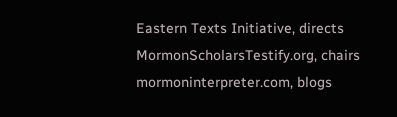Eastern Texts Initiative, directs MormonScholarsTestify.org, chairs mormoninterpreter.com, blogs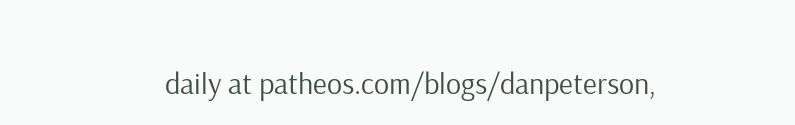daily at patheos.com/blogs/danpeterson,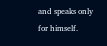and speaks only for himself.